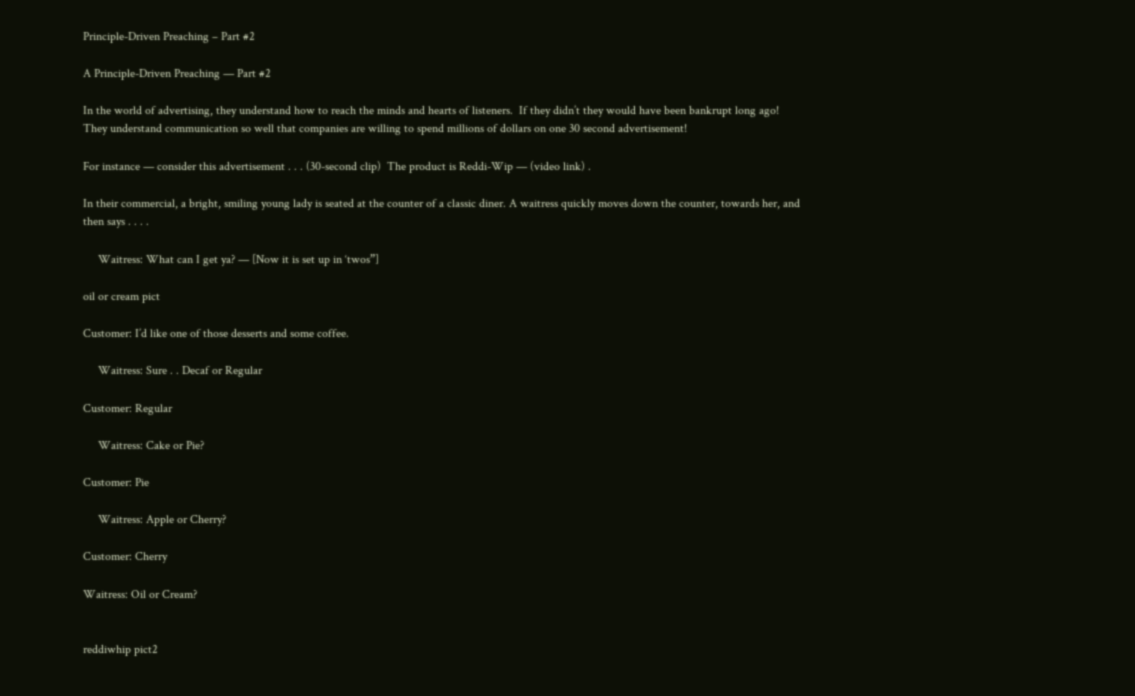Principle-Driven Preaching – Part #2

A Principle-Driven Preaching — Part #2

In the world of advertising, they understand how to reach the minds and hearts of listeners.  If they didn’t they would have been bankrupt long ago!  They understand communication so well that companies are willing to spend millions of dollars on one 30 second advertisement!

For instance — consider this advertisement . . . (30-second clip)  The product is Reddi-Wip — (video link) .

In their commercial, a bright, smiling young lady is seated at the counter of a classic diner. A waitress quickly moves down the counter, towards her, and then says . . . .

     Waitress: What can I get ya? — [Now it is set up in ‘twos”]

oil or cream pict

Customer: I’d like one of those desserts and some coffee.

     Waitress: Sure . . Decaf or Regular

Customer: Regular

     Waitress: Cake or Pie?

Customer: Pie

     Waitress: Apple or Cherry?

Customer: Cherry

Waitress: Oil or Cream?


reddiwhip pict2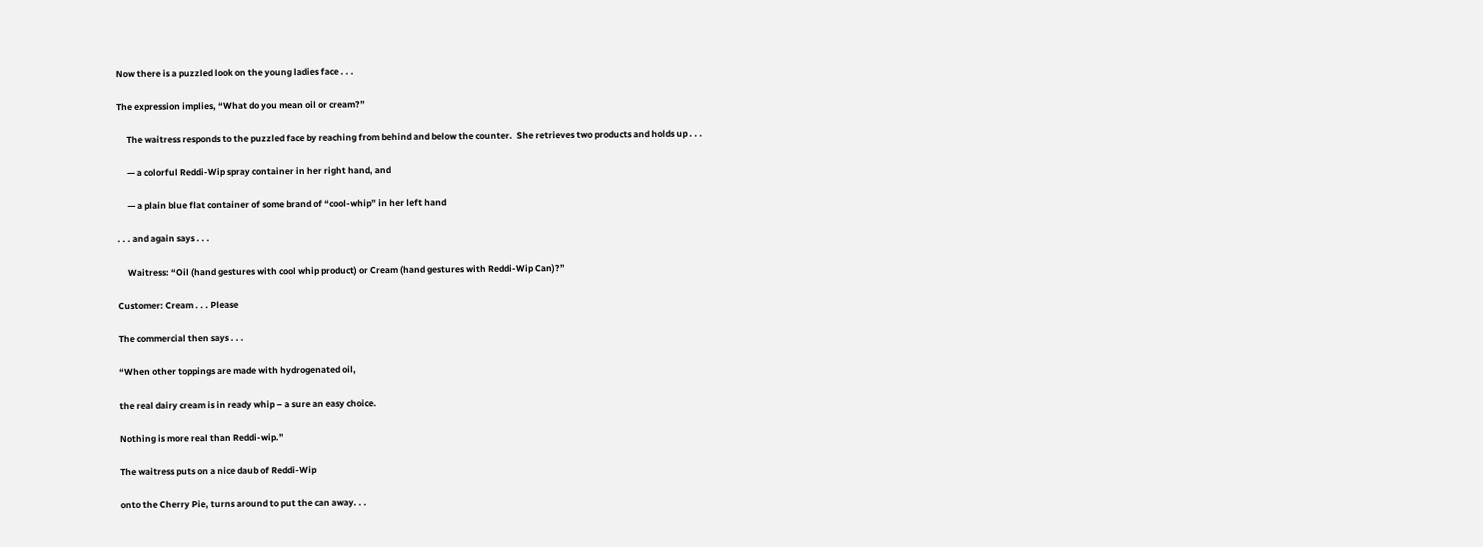Now there is a puzzled look on the young ladies face . . .

The expression implies, “What do you mean oil or cream?”

     The waitress responds to the puzzled face by reaching from behind and below the counter.  She retrieves two products and holds up . . .

     — a colorful Reddi-Wip spray container in her right hand, and

     — a plain blue flat container of some brand of “cool-whip” in her left hand

. . . and again says . . .

     Waitress: “Oil (hand gestures with cool whip product) or Cream (hand gestures with Reddi-Wip Can)?”

Customer: Cream . . . Please

The commercial then says . . .

“When other toppings are made with hydrogenated oil,

the real dairy cream is in ready whip – a sure an easy choice.

Nothing is more real than Reddi-wip.”

The waitress puts on a nice daub of Reddi-Wip

onto the Cherry Pie, turns around to put the can away. . .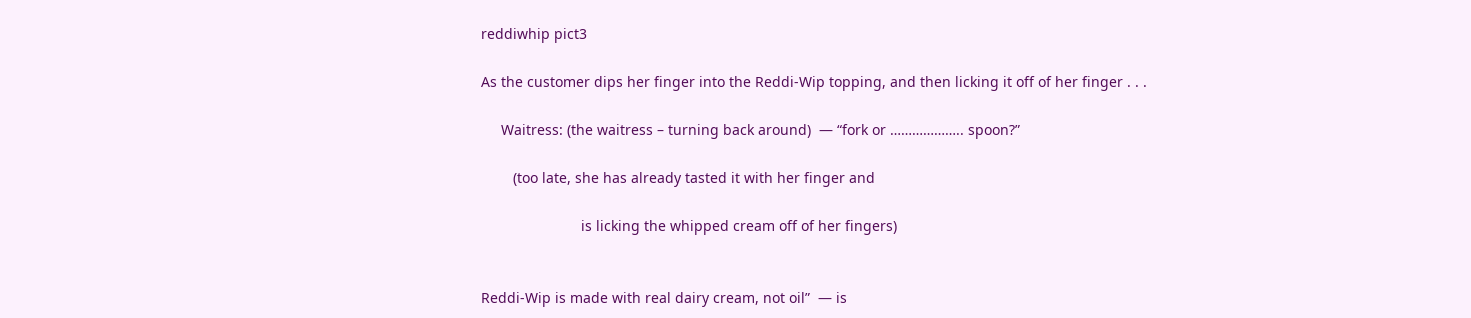reddiwhip pict3

As the customer dips her finger into the Reddi-Wip topping, and then licking it off of her finger . . .

     Waitress: (the waitress – turning back around)  — “fork or ……………….. spoon?”

        (too late, she has already tasted it with her finger and

                         is licking the whipped cream off of her fingers)


Reddi-Wip is made with real dairy cream, not oil”  — is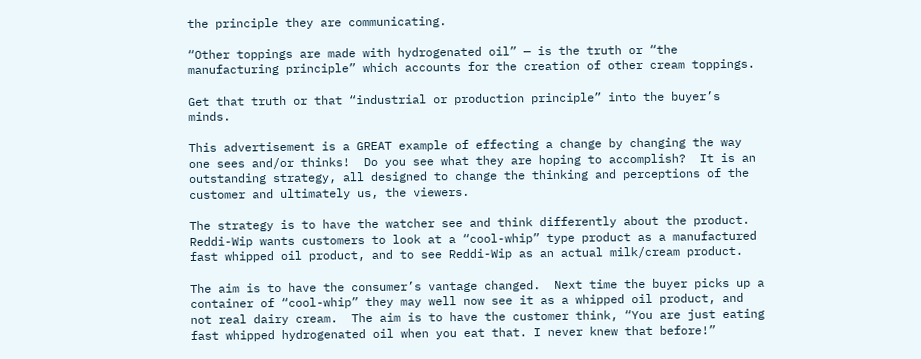the principle they are communicating.

“Other toppings are made with hydrogenated oil” — is the truth or “the manufacturing principle” which accounts for the creation of other cream toppings.

Get that truth or that “industrial or production principle” into the buyer’s minds.

This advertisement is a GREAT example of effecting a change by changing the way one sees and/or thinks!  Do you see what they are hoping to accomplish?  It is an outstanding strategy, all designed to change the thinking and perceptions of the customer and ultimately us, the viewers.

The strategy is to have the watcher see and think differently about the product.  Reddi-Wip wants customers to look at a “cool-whip” type product as a manufactured fast whipped oil product, and to see Reddi-Wip as an actual milk/cream product.

The aim is to have the consumer’s vantage changed.  Next time the buyer picks up a container of “cool-whip” they may well now see it as a whipped oil product, and not real dairy cream.  The aim is to have the customer think, “You are just eating fast whipped hydrogenated oil when you eat that. I never knew that before!”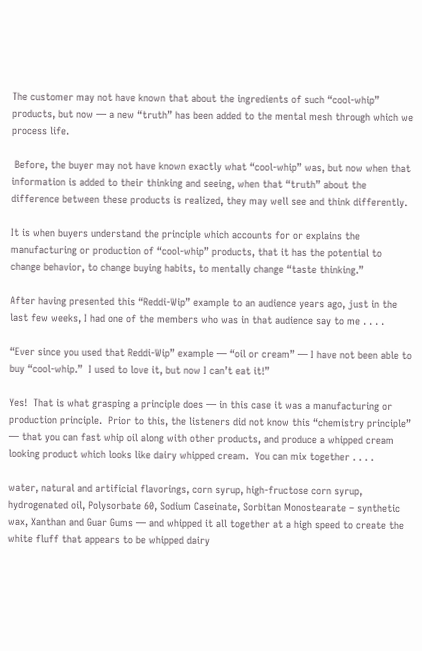The customer may not have known that about the ingredients of such “cool-whip” products, but now — a new “truth” has been added to the mental mesh through which we process life.

 Before, the buyer may not have known exactly what “cool-whip” was, but now when that information is added to their thinking and seeing, when that “truth” about the difference between these products is realized, they may well see and think differently.

It is when buyers understand the principle which accounts for or explains the manufacturing or production of “cool-whip” products, that it has the potential to change behavior, to change buying habits, to mentally change “taste thinking.”

After having presented this “Reddi-Wip” example to an audience years ago, just in the last few weeks, I had one of the members who was in that audience say to me . . . .

“Ever since you used that Reddi-Wip” example — “oil or cream” — I have not been able to buy “cool-whip.”  I used to love it, but now I can’t eat it!”

Yes!  That is what grasping a principle does — in this case it was a manufacturing or production principle.  Prior to this, the listeners did not know this “chemistry principle” — that you can fast whip oil along with other products, and produce a whipped cream looking product which looks like dairy whipped cream.  You can mix together . . . .

water, natural and artificial flavorings, corn syrup, high-fructose corn syrup, hydrogenated oil, Polysorbate 60, Sodium Caseinate, Sorbitan Monostearate – synthetic wax, Xanthan and Guar Gums — and whipped it all together at a high speed to create the white fluff that appears to be whipped dairy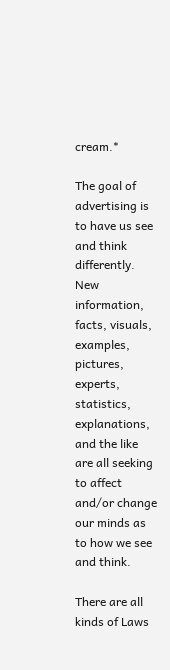cream.*

The goal of advertising is to have us see and think differently. New information, facts, visuals, examples, pictures, experts, statistics, explanations, and the like are all seeking to affect and/or change our minds as to how we see and think.

There are all kinds of Laws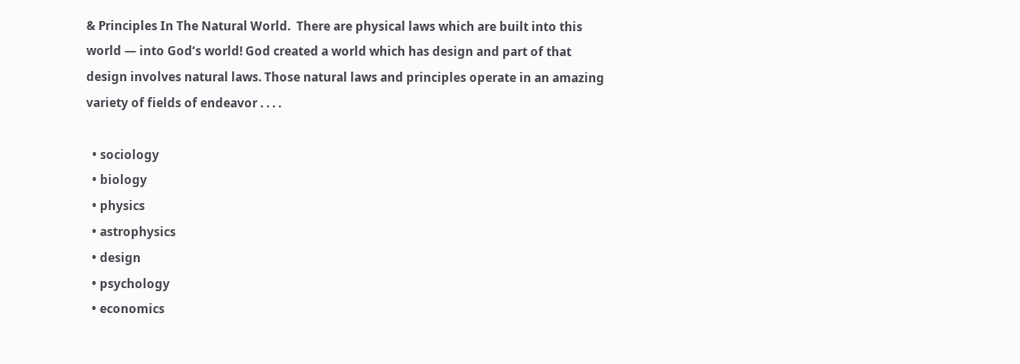& Principles In The Natural World.  There are physical laws which are built into this world — into God’s world! God created a world which has design and part of that design involves natural laws. Those natural laws and principles operate in an amazing variety of fields of endeavor . . . .

  • sociology
  • biology
  • physics
  • astrophysics
  • design
  • psychology
  • economics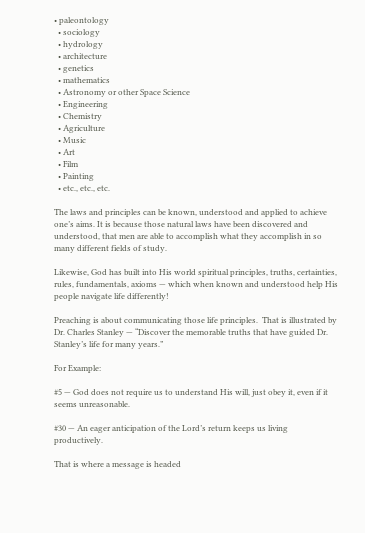• paleontology
  • sociology
  • hydrology
  • architecture
  • genetics
  • mathematics
  • Astronomy or other Space Science
  • Engineering
  • Chemistry
  • Agriculture
  • Music
  • Art
  • Film
  • Painting
  • etc., etc., etc.

The laws and principles can be known, understood and applied to achieve one’s aims. It is because those natural laws have been discovered and understood, that men are able to accomplish what they accomplish in so many different fields of study.

Likewise, God has built into His world spiritual principles, truths, certainties, rules, fundamentals, axioms — which when known and understood help His people navigate life differently!

Preaching is about communicating those life principles.  That is illustrated by Dr. Charles Stanley — “Discover the memorable truths that have guided Dr. Stanley’s life for many years.”

For Example:

#5 — God does not require us to understand His will, just obey it, even if it seems unreasonable.

#30 — An eager anticipation of the Lord’s return keeps us living productively.

That is where a message is headed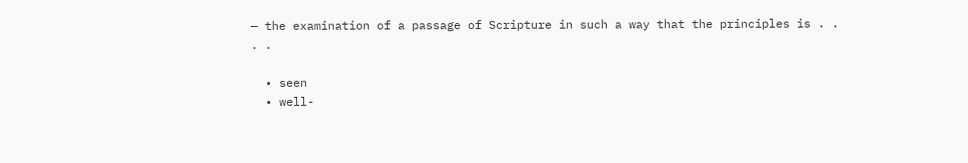— the examination of a passage of Scripture in such a way that the principles is . . . .

  • seen
  • well-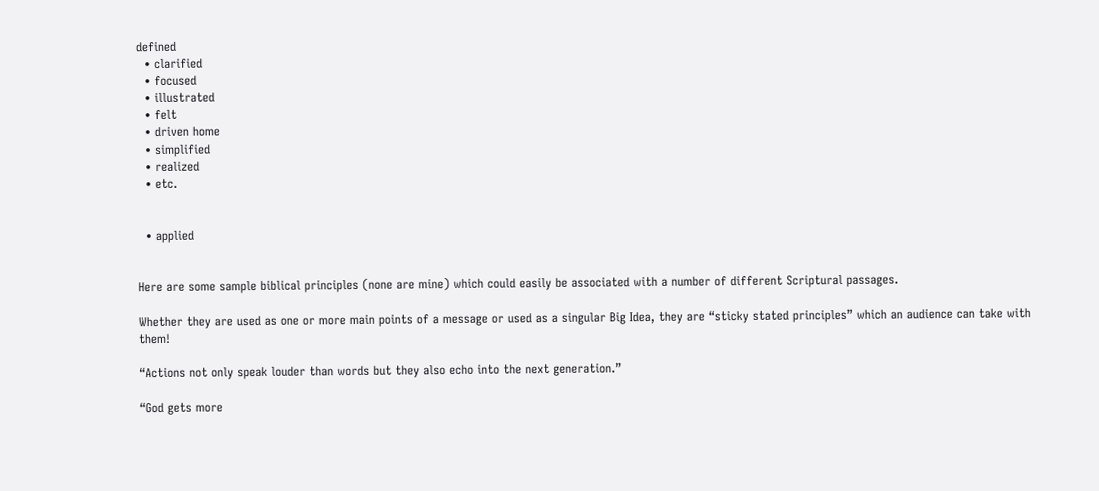defined
  • clarified
  • focused
  • illustrated
  • felt
  • driven home
  • simplified
  • realized
  • etc.


  • applied


Here are some sample biblical principles (none are mine) which could easily be associated with a number of different Scriptural passages.

Whether they are used as one or more main points of a message or used as a singular Big Idea, they are “sticky stated principles” which an audience can take with them!

“Actions not only speak louder than words but they also echo into the next generation.”

“God gets more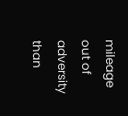mileage out of adversity than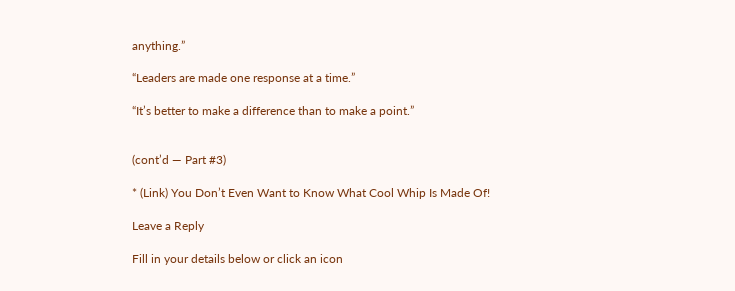anything.”

“Leaders are made one response at a time.”

“It’s better to make a difference than to make a point.”


(cont’d — Part #3)

* (Link) You Don’t Even Want to Know What Cool Whip Is Made Of!

Leave a Reply

Fill in your details below or click an icon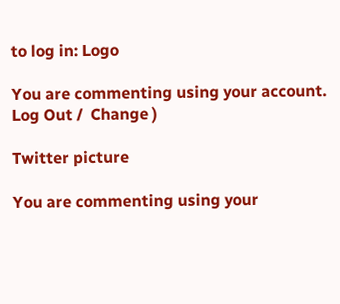to log in: Logo

You are commenting using your account. Log Out /  Change )

Twitter picture

You are commenting using your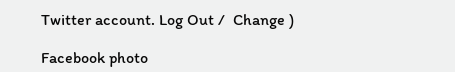Twitter account. Log Out /  Change )

Facebook photo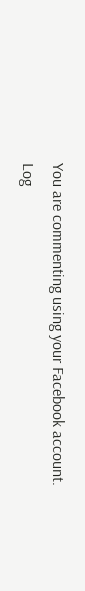You are commenting using your Facebook account. Log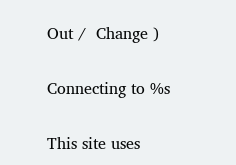Out /  Change )

Connecting to %s

This site uses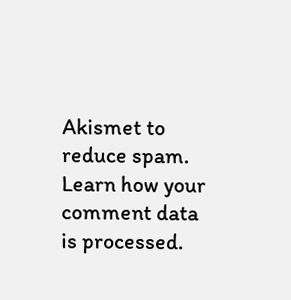Akismet to reduce spam. Learn how your comment data is processed.